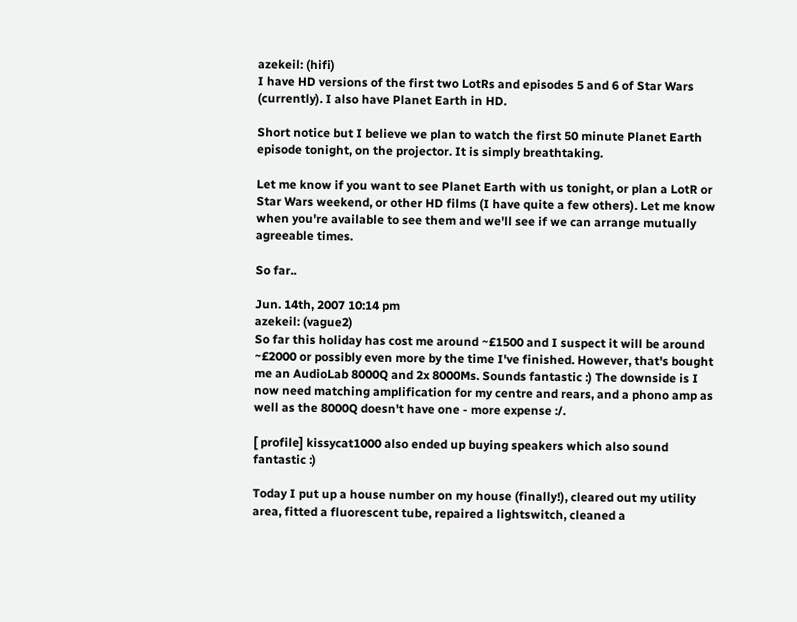azekeil: (hifi)
I have HD versions of the first two LotRs and episodes 5 and 6 of Star Wars (currently). I also have Planet Earth in HD.

Short notice but I believe we plan to watch the first 50 minute Planet Earth episode tonight, on the projector. It is simply breathtaking.

Let me know if you want to see Planet Earth with us tonight, or plan a LotR or Star Wars weekend, or other HD films (I have quite a few others). Let me know when you're available to see them and we'll see if we can arrange mutually agreeable times.

So far..

Jun. 14th, 2007 10:14 pm
azekeil: (vague2)
So far this holiday has cost me around ~£1500 and I suspect it will be around ~£2000 or possibly even more by the time I've finished. However, that's bought me an AudioLab 8000Q and 2x 8000Ms. Sounds fantastic :) The downside is I now need matching amplification for my centre and rears, and a phono amp as well as the 8000Q doesn't have one - more expense :/.

[ profile] kissycat1000 also ended up buying speakers which also sound fantastic :)

Today I put up a house number on my house (finally!), cleared out my utility area, fitted a fluorescent tube, repaired a lightswitch, cleaned a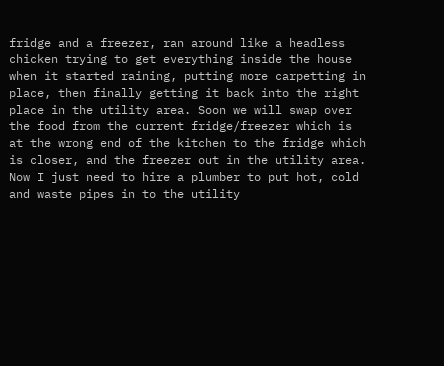fridge and a freezer, ran around like a headless chicken trying to get everything inside the house when it started raining, putting more carpetting in place, then finally getting it back into the right place in the utility area. Soon we will swap over the food from the current fridge/freezer which is at the wrong end of the kitchen to the fridge which is closer, and the freezer out in the utility area. Now I just need to hire a plumber to put hot, cold and waste pipes in to the utility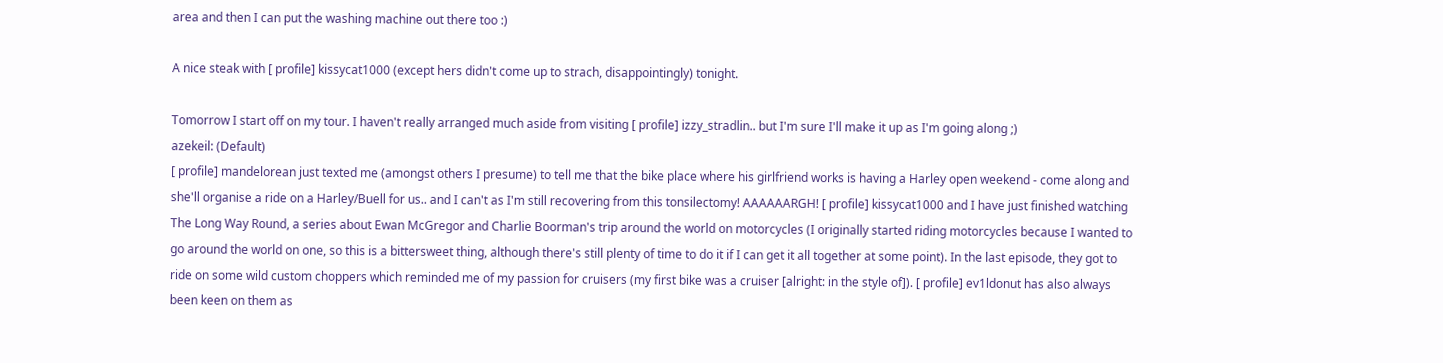area and then I can put the washing machine out there too :)

A nice steak with [ profile] kissycat1000 (except hers didn't come up to strach, disappointingly) tonight.

Tomorrow I start off on my tour. I haven't really arranged much aside from visiting [ profile] izzy_stradlin.. but I'm sure I'll make it up as I'm going along ;)
azekeil: (Default)
[ profile] mandelorean just texted me (amongst others I presume) to tell me that the bike place where his girlfriend works is having a Harley open weekend - come along and she'll organise a ride on a Harley/Buell for us.. and I can't as I'm still recovering from this tonsilectomy! AAAAAARGH! [ profile] kissycat1000 and I have just finished watching The Long Way Round, a series about Ewan McGregor and Charlie Boorman's trip around the world on motorcycles (I originally started riding motorcycles because I wanted to go around the world on one, so this is a bittersweet thing, although there's still plenty of time to do it if I can get it all together at some point). In the last episode, they got to ride on some wild custom choppers which reminded me of my passion for cruisers (my first bike was a cruiser [alright: in the style of]). [ profile] ev1ldonut has also always been keen on them as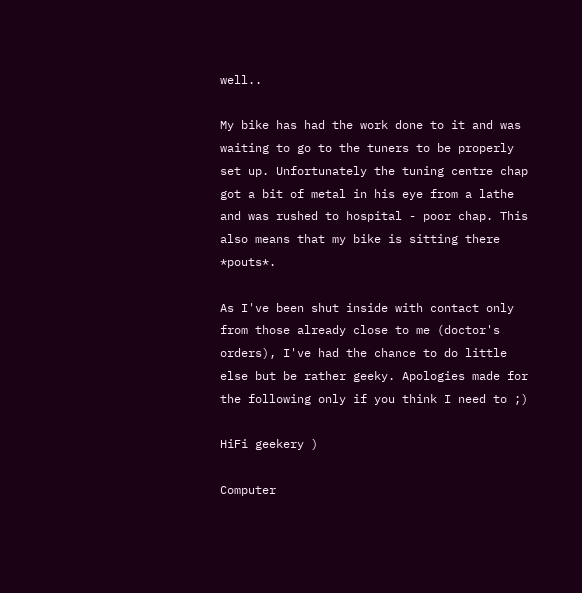well..

My bike has had the work done to it and was waiting to go to the tuners to be properly set up. Unfortunately the tuning centre chap got a bit of metal in his eye from a lathe and was rushed to hospital - poor chap. This also means that my bike is sitting there *pouts*.

As I've been shut inside with contact only from those already close to me (doctor's orders), I've had the chance to do little else but be rather geeky. Apologies made for the following only if you think I need to ;)

HiFi geekery )

Computer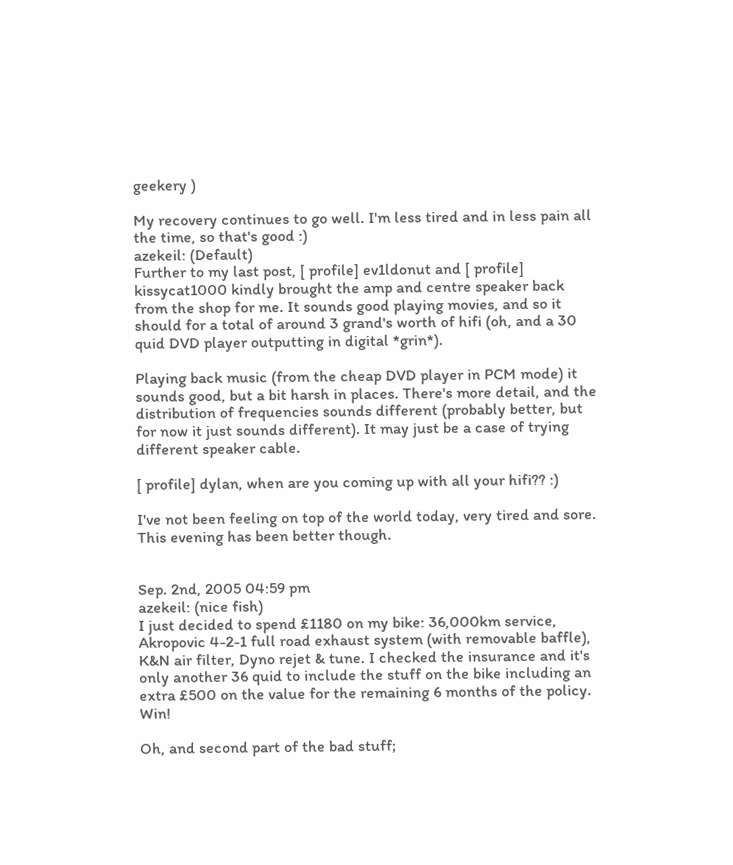geekery )

My recovery continues to go well. I'm less tired and in less pain all the time, so that's good :)
azekeil: (Default)
Further to my last post, [ profile] ev1ldonut and [ profile] kissycat1000 kindly brought the amp and centre speaker back from the shop for me. It sounds good playing movies, and so it should for a total of around 3 grand's worth of hifi (oh, and a 30 quid DVD player outputting in digital *grin*).

Playing back music (from the cheap DVD player in PCM mode) it sounds good, but a bit harsh in places. There's more detail, and the distribution of frequencies sounds different (probably better, but for now it just sounds different). It may just be a case of trying different speaker cable.

[ profile] dylan, when are you coming up with all your hifi?? :)

I've not been feeling on top of the world today, very tired and sore. This evening has been better though.


Sep. 2nd, 2005 04:59 pm
azekeil: (nice fish)
I just decided to spend £1180 on my bike: 36,000km service, Akropovic 4-2-1 full road exhaust system (with removable baffle), K&N air filter, Dyno rejet & tune. I checked the insurance and it's only another 36 quid to include the stuff on the bike including an extra £500 on the value for the remaining 6 months of the policy. Win!

Oh, and second part of the bad stuff;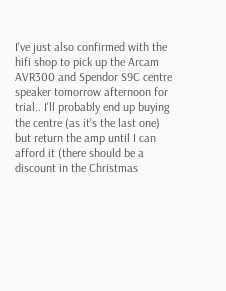I've just also confirmed with the hifi shop to pick up the Arcam AVR300 and Spendor S9C centre speaker tomorrow afternoon for trial.. I'll probably end up buying the centre (as it's the last one) but return the amp until I can afford it (there should be a discount in the Christmas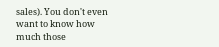sales). You don't even want to know how much those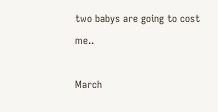two babys are going to cost me..

March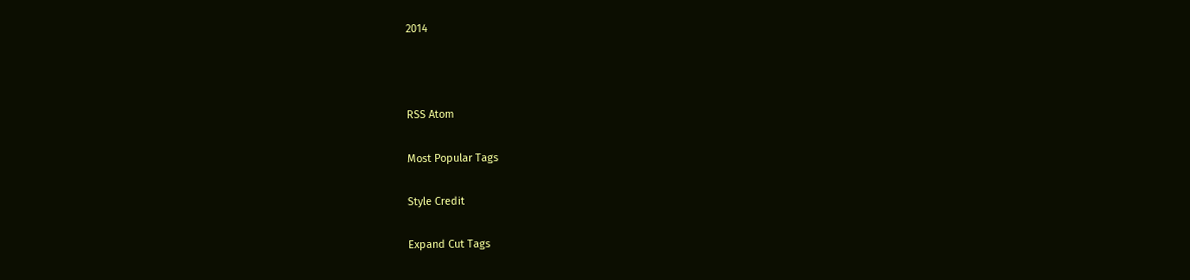2014



RSS Atom

Most Popular Tags

Style Credit

Expand Cut Tags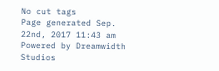No cut tags
Page generated Sep. 22nd, 2017 11:43 am
Powered by Dreamwidth Studios